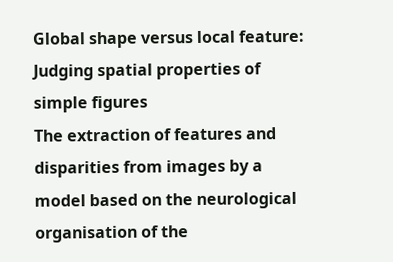Global shape versus local feature:
Judging spatial properties of simple figures
The extraction of features and disparities from images by a model based on the neurological organisation of the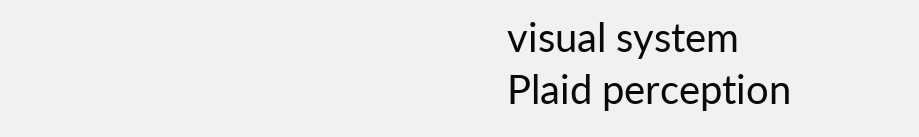visual system
Plaid perception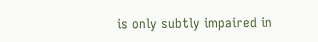is only subtly impaired in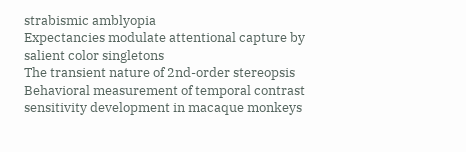strabismic amblyopia
Expectancies modulate attentional capture by salient color singletons
The transient nature of 2nd-order stereopsis
Behavioral measurement of temporal contrast sensitivity development in macaque monkeys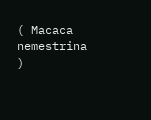( Macaca nemestrina )